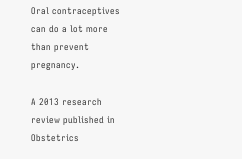Oral contraceptives can do a lot more than prevent pregnancy.

A 2013 research review published in Obstetrics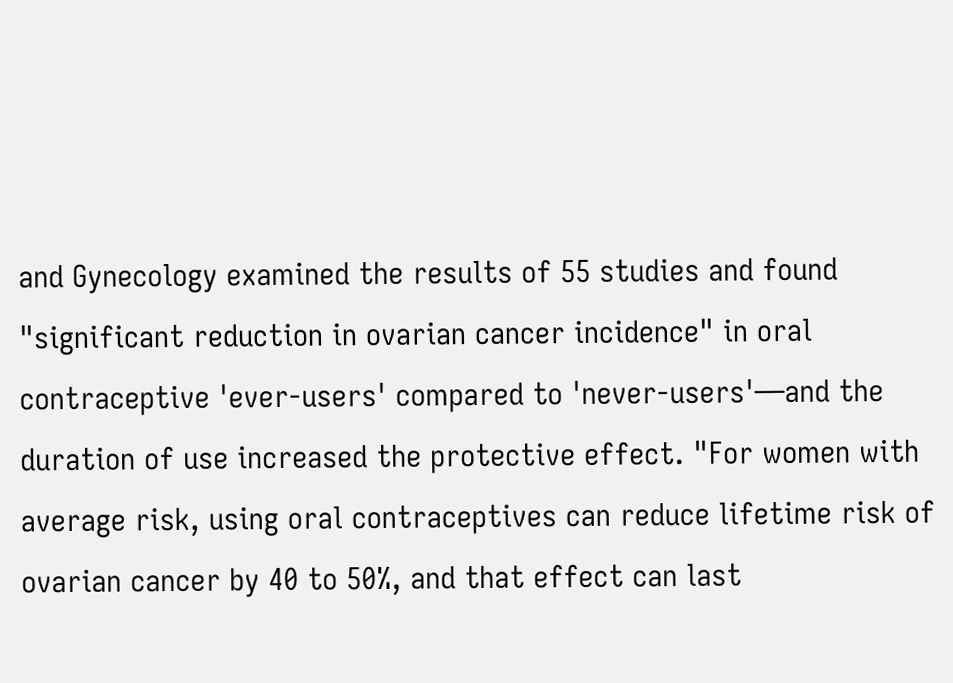and Gynecology examined the results of 55 studies and found "significant reduction in ovarian cancer incidence" in oral contraceptive 'ever-users' compared to 'never-users'—and the duration of use increased the protective effect. "For women with average risk, using oral contraceptives can reduce lifetime risk of ovarian cancer by 40 to 50%, and that effect can last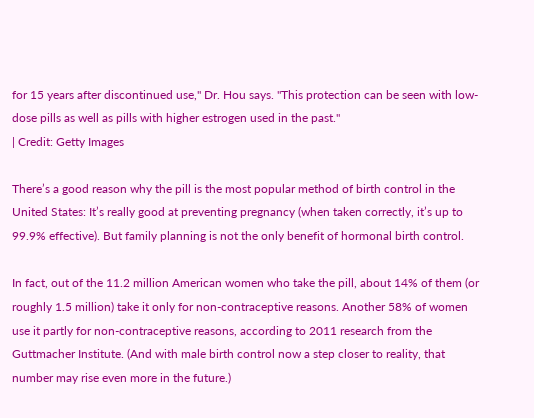for 15 years after discontinued use," Dr. Hou says. "This protection can be seen with low-dose pills as well as pills with higher estrogen used in the past."
| Credit: Getty Images

There’s a good reason why the pill is the most popular method of birth control in the United States: It’s really good at preventing pregnancy (when taken correctly, it’s up to 99.9% effective). But family planning is not the only benefit of hormonal birth control.

In fact, out of the 11.2 million American women who take the pill, about 14% of them (or roughly 1.5 million) take it only for non-contraceptive reasons. Another 58% of women use it partly for non-contraceptive reasons, according to 2011 research from the Guttmacher Institute. (And with male birth control now a step closer to reality, that number may rise even more in the future.)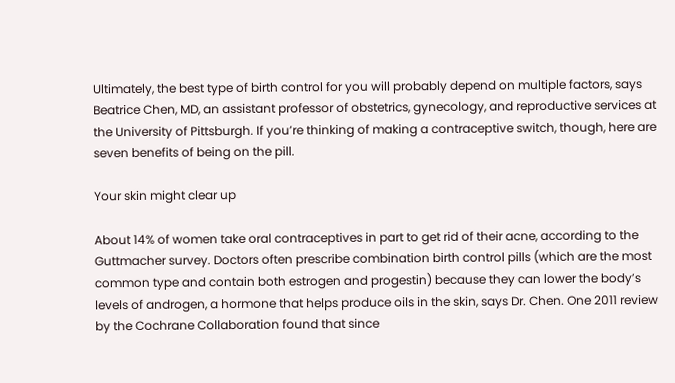Ultimately, the best type of birth control for you will probably depend on multiple factors, says Beatrice Chen, MD, an assistant professor of obstetrics, gynecology, and reproductive services at the University of Pittsburgh. If you’re thinking of making a contraceptive switch, though, here are seven benefits of being on the pill.

Your skin might clear up

About 14% of women take oral contraceptives in part to get rid of their acne, according to the Guttmacher survey. Doctors often prescribe combination birth control pills (which are the most common type and contain both estrogen and progestin) because they can lower the body’s levels of androgen, a hormone that helps produce oils in the skin, says Dr. Chen. One 2011 review by the Cochrane Collaboration found that since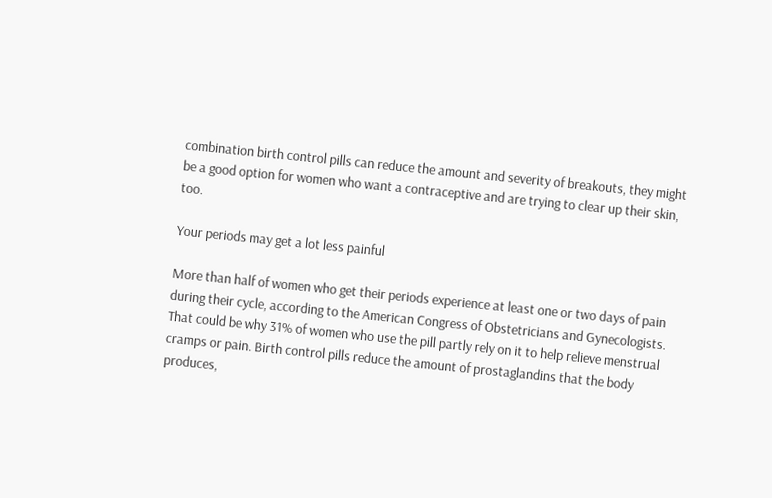combination birth control pills can reduce the amount and severity of breakouts, they might be a good option for women who want a contraceptive and are trying to clear up their skin, too.

Your periods may get a lot less painful

More than half of women who get their periods experience at least one or two days of pain during their cycle, according to the American Congress of Obstetricians and Gynecologists. That could be why 31% of women who use the pill partly rely on it to help relieve menstrual cramps or pain. Birth control pills reduce the amount of prostaglandins that the body produces,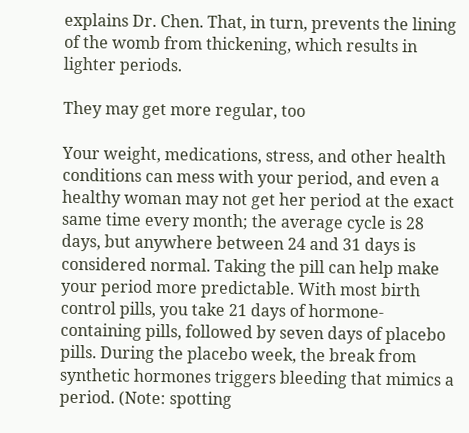explains Dr. Chen. That, in turn, prevents the lining of the womb from thickening, which results in lighter periods.

They may get more regular, too

Your weight, medications, stress, and other health conditions can mess with your period, and even a healthy woman may not get her period at the exact same time every month; the average cycle is 28 days, but anywhere between 24 and 31 days is considered normal. Taking the pill can help make your period more predictable. With most birth control pills, you take 21 days of hormone-containing pills, followed by seven days of placebo pills. During the placebo week, the break from synthetic hormones triggers bleeding that mimics a period. (Note: spotting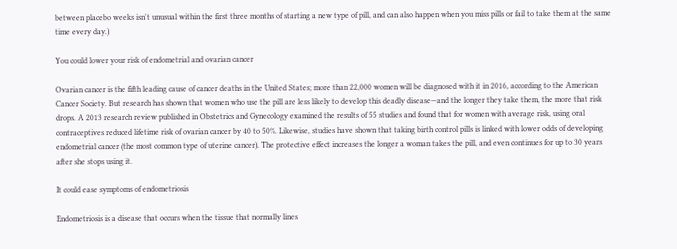between placebo weeks isn't unusual within the first three months of starting a new type of pill, and can also happen when you miss pills or fail to take them at the same time every day.)

You could lower your risk of endometrial and ovarian cancer

Ovarian cancer is the fifth leading cause of cancer deaths in the United States; more than 22,000 women will be diagnosed with it in 2016, according to the American Cancer Society. But research has shown that women who use the pill are less likely to develop this deadly disease—and the longer they take them, the more that risk drops. A 2013 research review published in Obstetrics and Gynecology examined the results of 55 studies and found that for women with average risk, using oral contraceptives reduced lifetime risk of ovarian cancer by 40 to 50%. Likewise, studies have shown that taking birth control pills is linked with lower odds of developing endometrial cancer (the most common type of uterine cancer). The protective effect increases the longer a woman takes the pill, and even continues for up to 30 years after she stops using it.

It could ease symptoms of endometriosis

Endometriosis is a disease that occurs when the tissue that normally lines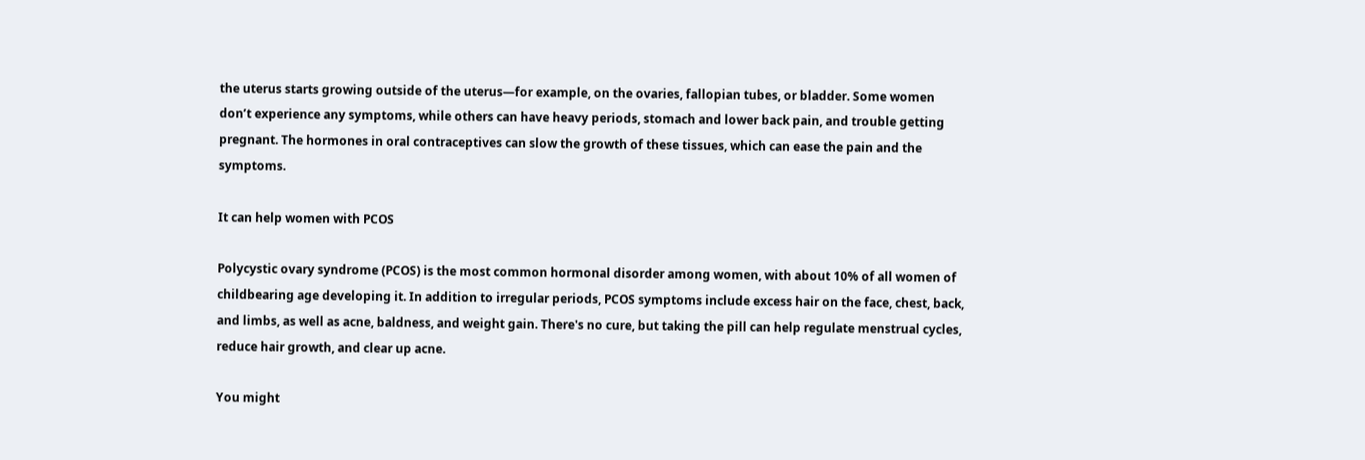the uterus starts growing outside of the uterus—for example, on the ovaries, fallopian tubes, or bladder. Some women don’t experience any symptoms, while others can have heavy periods, stomach and lower back pain, and trouble getting pregnant. The hormones in oral contraceptives can slow the growth of these tissues, which can ease the pain and the symptoms.

It can help women with PCOS

Polycystic ovary syndrome (PCOS) is the most common hormonal disorder among women, with about 10% of all women of childbearing age developing it. In addition to irregular periods, PCOS symptoms include excess hair on the face, chest, back, and limbs, as well as acne, baldness, and weight gain. There's no cure, but taking the pill can help regulate menstrual cycles, reduce hair growth, and clear up acne.

You might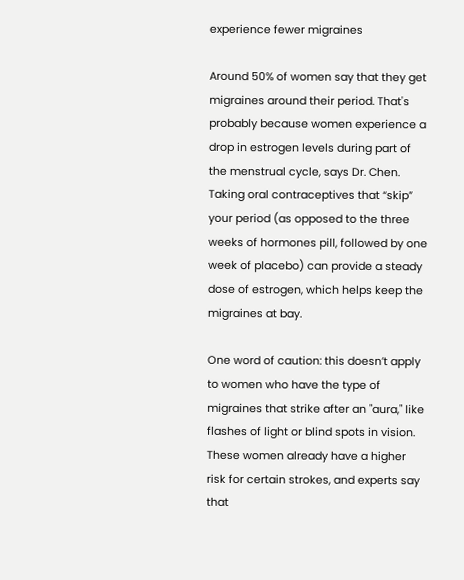experience fewer migraines

Around 50% of women say that they get migraines around their period. That's probably because women experience a drop in estrogen levels during part of the menstrual cycle, says Dr. Chen. Taking oral contraceptives that “skip” your period (as opposed to the three weeks of hormones pill, followed by one week of placebo) can provide a steady dose of estrogen, which helps keep the migraines at bay.

One word of caution: this doesn’t apply to women who have the type of migraines that strike after an "aura," like flashes of light or blind spots in vision. These women already have a higher risk for certain strokes, and experts say that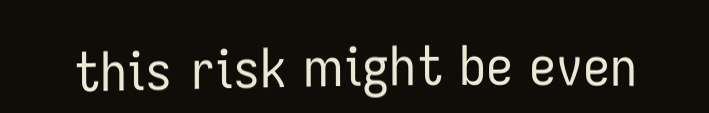this risk might be even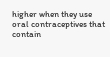higher when they use oral contraceptives that contain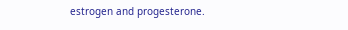estrogen and progesterone.